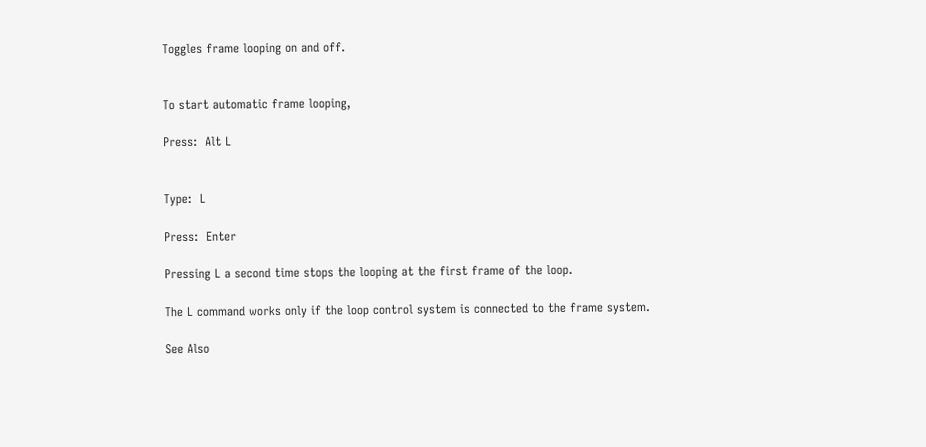Toggles frame looping on and off.


To start automatic frame looping,

Press:  Alt L


Type:  L

Press:  Enter

Pressing L a second time stops the looping at the first frame of the loop.

The L command works only if the loop control system is connected to the frame system.

See Also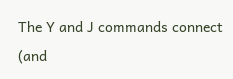The Y and J commands connect (and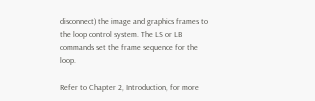disconnect) the image and graphics frames to the loop control system. The LS or LB commands set the frame sequence for the loop.

Refer to Chapter 2, Introduction, for more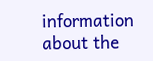information about the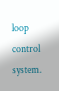loop control system.